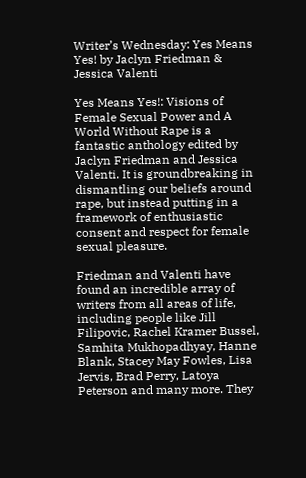Writer’s Wednesday: Yes Means Yes! by Jaclyn Friedman & Jessica Valenti

Yes Means Yes!: Visions of Female Sexual Power and A World Without Rape is a fantastic anthology edited by Jaclyn Friedman and Jessica Valenti. It is groundbreaking in dismantling our beliefs around rape, but instead putting in a framework of enthusiastic consent and respect for female sexual pleasure.

Friedman and Valenti have found an incredible array of writers from all areas of life, including people like Jill Filipovic, Rachel Kramer Bussel, Samhita Mukhopadhyay, Hanne Blank, Stacey May Fowles, Lisa Jervis, Brad Perry, Latoya Peterson and many more. They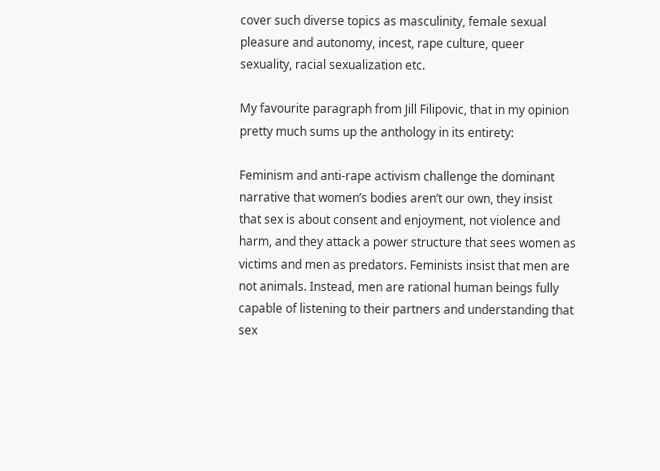cover such diverse topics as masculinity, female sexual pleasure and autonomy, incest, rape culture, queer sexuality, racial sexualization etc.

My favourite paragraph from Jill Filipovic, that in my opinion pretty much sums up the anthology in its entirety:

Feminism and anti-rape activism challenge the dominant narrative that women’s bodies aren’t our own, they insist that sex is about consent and enjoyment, not violence and harm, and they attack a power structure that sees women as victims and men as predators. Feminists insist that men are not animals. Instead, men are rational human beings fully capable of listening to their partners and understanding that sex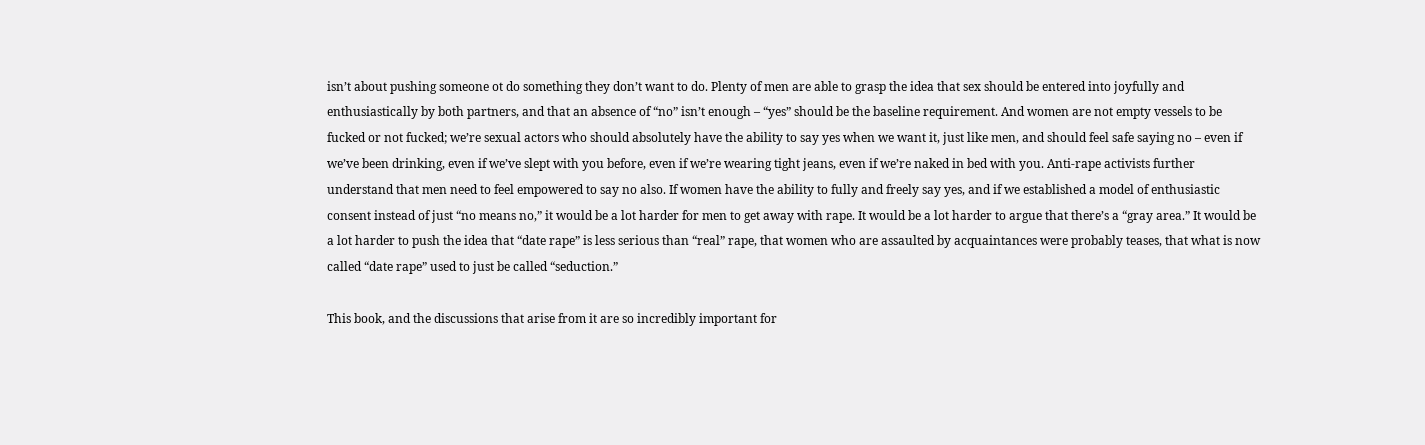isn’t about pushing someone ot do something they don’t want to do. Plenty of men are able to grasp the idea that sex should be entered into joyfully and enthusiastically by both partners, and that an absence of “no” isn’t enough – “yes” should be the baseline requirement. And women are not empty vessels to be fucked or not fucked; we’re sexual actors who should absolutely have the ability to say yes when we want it, just like men, and should feel safe saying no – even if we’ve been drinking, even if we’ve slept with you before, even if we’re wearing tight jeans, even if we’re naked in bed with you. Anti-rape activists further understand that men need to feel empowered to say no also. If women have the ability to fully and freely say yes, and if we established a model of enthusiastic consent instead of just “no means no,” it would be a lot harder for men to get away with rape. It would be a lot harder to argue that there’s a “gray area.” It would be a lot harder to push the idea that “date rape” is less serious than “real” rape, that women who are assaulted by acquaintances were probably teases, that what is now called “date rape” used to just be called “seduction.”

This book, and the discussions that arise from it are so incredibly important for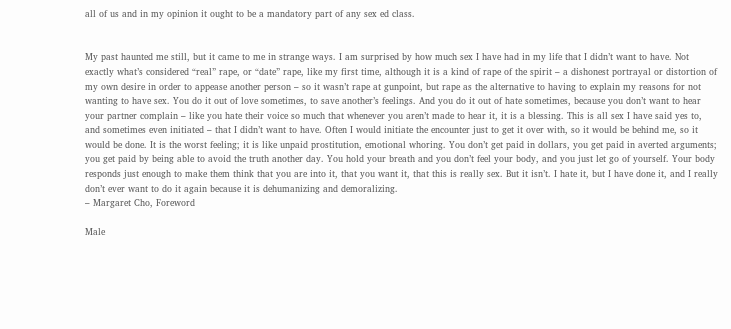all of us and in my opinion it ought to be a mandatory part of any sex ed class.


My past haunted me still, but it came to me in strange ways. I am surprised by how much sex I have had in my life that I didn’t want to have. Not exactly what’s considered “real” rape, or “date” rape, like my first time, although it is a kind of rape of the spirit – a dishonest portrayal or distortion of my own desire in order to appease another person – so it wasn’t rape at gunpoint, but rape as the alternative to having to explain my reasons for not wanting to have sex. You do it out of love sometimes, to save another’s feelings. And you do it out of hate sometimes, because you don’t want to hear your partner complain – like you hate their voice so much that whenever you aren’t made to hear it, it is a blessing. This is all sex I have said yes to, and sometimes even initiated – that I didn’t want to have. Often I would initiate the encounter just to get it over with, so it would be behind me, so it would be done. It is the worst feeling; it is like unpaid prostitution, emotional whoring. You don’t get paid in dollars, you get paid in averted arguments; you get paid by being able to avoid the truth another day. You hold your breath and you don’t feel your body, and you just let go of yourself. Your body responds just enough to make them think that you are into it, that you want it, that this is really sex. But it isn’t. I hate it, but I have done it, and I really don’t ever want to do it again because it is dehumanizing and demoralizing.
– Margaret Cho, Foreword

Male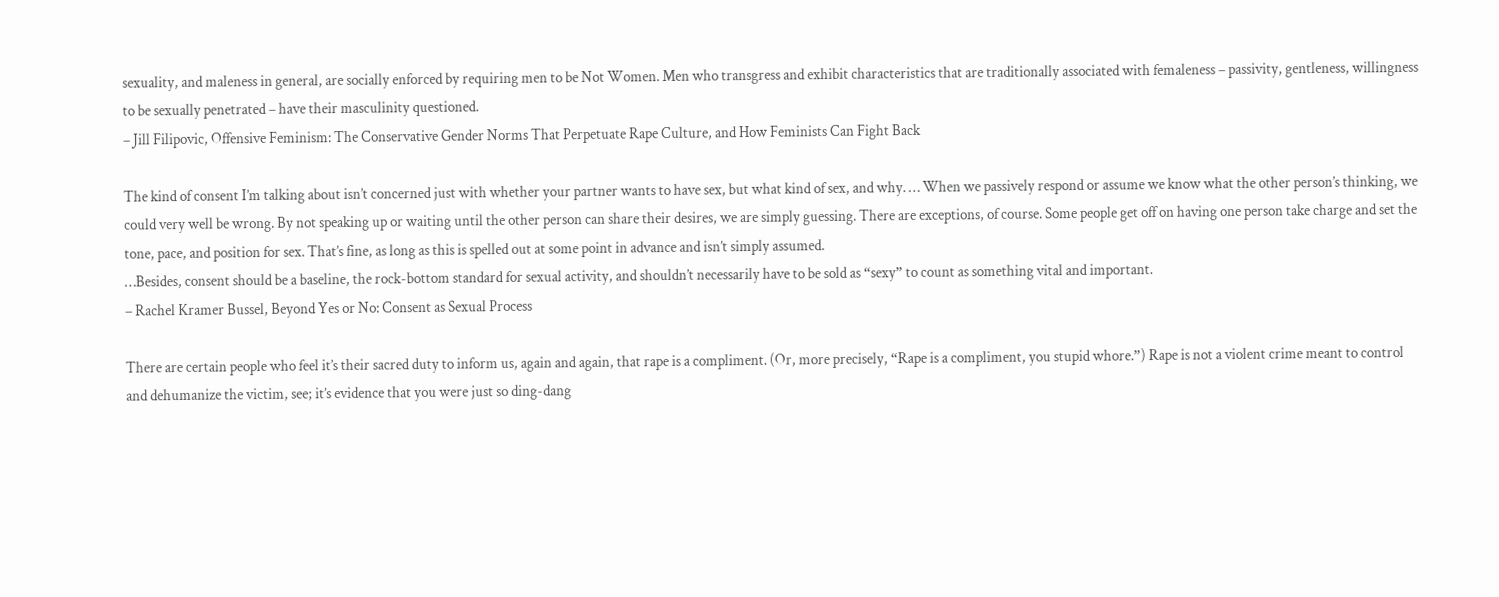sexuality, and maleness in general, are socially enforced by requiring men to be Not Women. Men who transgress and exhibit characteristics that are traditionally associated with femaleness – passivity, gentleness, willingness to be sexually penetrated – have their masculinity questioned.
– Jill Filipovic, Offensive Feminism: The Conservative Gender Norms That Perpetuate Rape Culture, and How Feminists Can Fight Back

The kind of consent I’m talking about isn’t concerned just with whether your partner wants to have sex, but what kind of sex, and why. … When we passively respond or assume we know what the other person’s thinking, we could very well be wrong. By not speaking up or waiting until the other person can share their desires, we are simply guessing. There are exceptions, of course. Some people get off on having one person take charge and set the tone, pace, and position for sex. That’s fine, as long as this is spelled out at some point in advance and isn’t simply assumed.
…Besides, consent should be a baseline, the rock-bottom standard for sexual activity, and shouldn’t necessarily have to be sold as “sexy” to count as something vital and important.
– Rachel Kramer Bussel, Beyond Yes or No: Consent as Sexual Process

There are certain people who feel it’s their sacred duty to inform us, again and again, that rape is a compliment. (Or, more precisely, “Rape is a compliment, you stupid whore.”) Rape is not a violent crime meant to control and dehumanize the victim, see; it’s evidence that you were just so ding-dang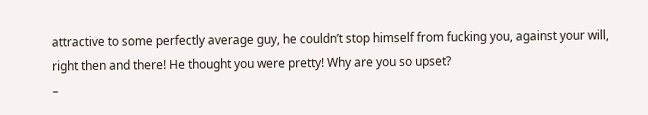attractive to some perfectly average guy, he couldn’t stop himself from fucking you, against your will, right then and there! He thought you were pretty! Why are you so upset?
–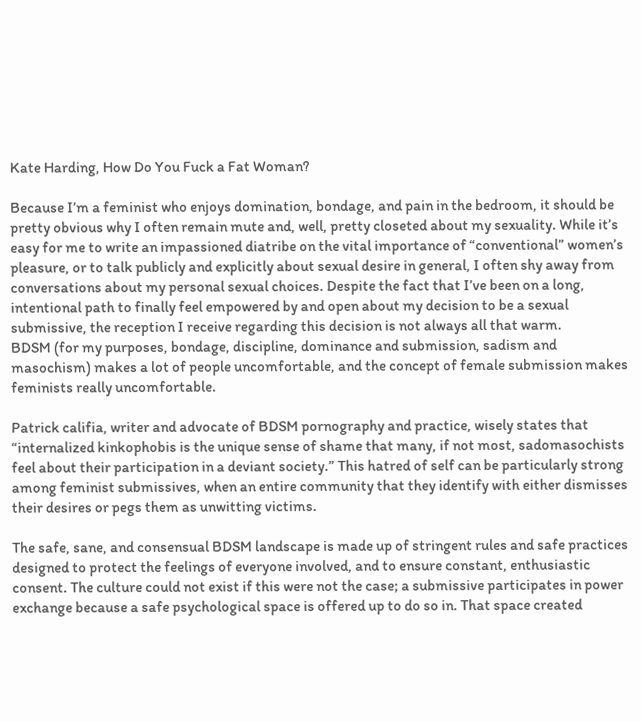Kate Harding, How Do You Fuck a Fat Woman?

Because I’m a feminist who enjoys domination, bondage, and pain in the bedroom, it should be pretty obvious why I often remain mute and, well, pretty closeted about my sexuality. While it’s easy for me to write an impassioned diatribe on the vital importance of “conventional” women’s pleasure, or to talk publicly and explicitly about sexual desire in general, I often shy away from conversations about my personal sexual choices. Despite the fact that I’ve been on a long, intentional path to finally feel empowered by and open about my decision to be a sexual submissive, the reception I receive regarding this decision is not always all that warm.
BDSM (for my purposes, bondage, discipline, dominance and submission, sadism and masochism) makes a lot of people uncomfortable, and the concept of female submission makes feminists really uncomfortable.

Patrick califia, writer and advocate of BDSM pornography and practice, wisely states that “internalized kinkophobis is the unique sense of shame that many, if not most, sadomasochists feel about their participation in a deviant society.” This hatred of self can be particularly strong among feminist submissives, when an entire community that they identify with either dismisses their desires or pegs them as unwitting victims.

The safe, sane, and consensual BDSM landscape is made up of stringent rules and safe practices designed to protect the feelings of everyone involved, and to ensure constant, enthusiastic consent. The culture could not exist if this were not the case; a submissive participates in power exchange because a safe psychological space is offered up to do so in. That space created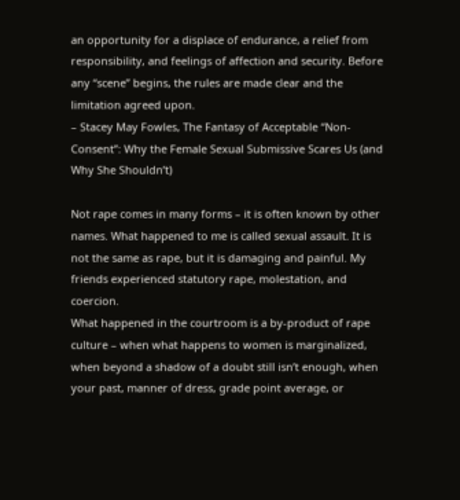an opportunity for a displace of endurance, a relief from responsibility, and feelings of affection and security. Before any “scene” begins, the rules are made clear and the limitation agreed upon.
– Stacey May Fowles, The Fantasy of Acceptable “Non-Consent”: Why the Female Sexual Submissive Scares Us (and Why She Shouldn’t)

Not rape comes in many forms – it is often known by other names. What happened to me is called sexual assault. It is not the same as rape, but it is damaging and painful. My friends experienced statutory rape, molestation, and coercion.
What happened in the courtroom is a by-product of rape culture – when what happens to women is marginalized, when beyond a shadow of a doubt still isn’t enough, when your past, manner of dress, grade point average, or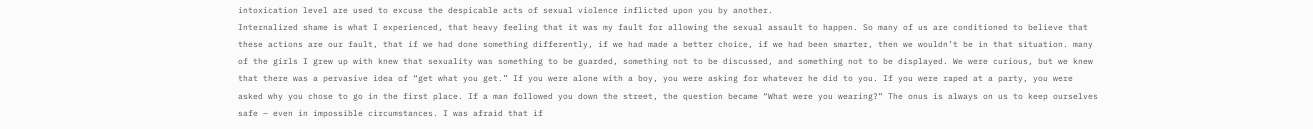intoxication level are used to excuse the despicable acts of sexual violence inflicted upon you by another.
Internalized shame is what I experienced, that heavy feeling that it was my fault for allowing the sexual assault to happen. So many of us are conditioned to believe that these actions are our fault, that if we had done something differently, if we had made a better choice, if we had been smarter, then we wouldn’t be in that situation. many of the girls I grew up with knew that sexuality was something to be guarded, something not to be discussed, and something not to be displayed. We were curious, but we knew that there was a pervasive idea of “get what you get.” If you were alone with a boy, you were asking for whatever he did to you. If you were raped at a party, you were asked why you chose to go in the first place. If a man followed you down the street, the question became “What were you wearing?” The onus is always on us to keep ourselves safe – even in impossible circumstances. I was afraid that if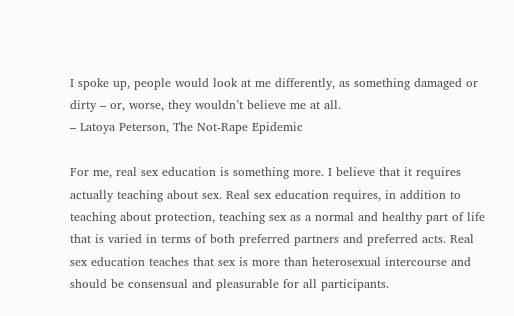I spoke up, people would look at me differently, as something damaged or dirty – or, worse, they wouldn’t believe me at all.
– Latoya Peterson, The Not-Rape Epidemic

For me, real sex education is something more. I believe that it requires actually teaching about sex. Real sex education requires, in addition to teaching about protection, teaching sex as a normal and healthy part of life that is varied in terms of both preferred partners and preferred acts. Real sex education teaches that sex is more than heterosexual intercourse and should be consensual and pleasurable for all participants.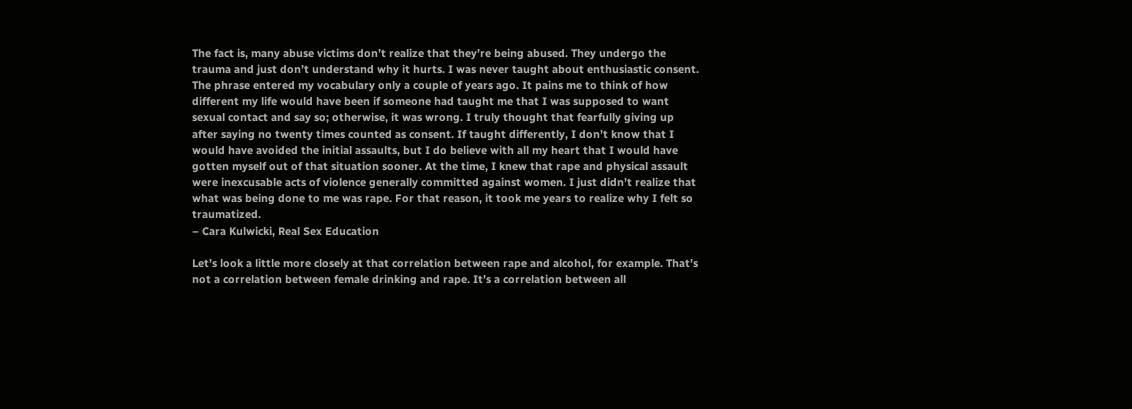The fact is, many abuse victims don’t realize that they’re being abused. They undergo the trauma and just don’t understand why it hurts. I was never taught about enthusiastic consent. The phrase entered my vocabulary only a couple of years ago. It pains me to think of how different my life would have been if someone had taught me that I was supposed to want sexual contact and say so; otherwise, it was wrong. I truly thought that fearfully giving up after saying no twenty times counted as consent. If taught differently, I don’t know that I would have avoided the initial assaults, but I do believe with all my heart that I would have gotten myself out of that situation sooner. At the time, I knew that rape and physical assault were inexcusable acts of violence generally committed against women. I just didn’t realize that what was being done to me was rape. For that reason, it took me years to realize why I felt so traumatized.
– Cara Kulwicki, Real Sex Education

Let’s look a little more closely at that correlation between rape and alcohol, for example. That’s not a correlation between female drinking and rape. It’s a correlation between all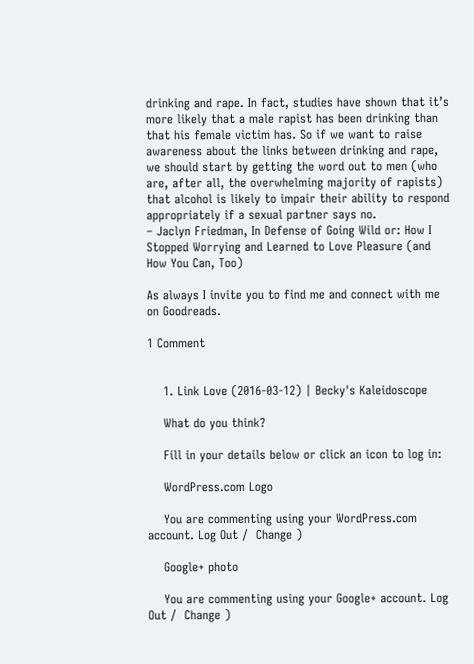drinking and rape. In fact, studies have shown that it’s more likely that a male rapist has been drinking than that his female victim has. So if we want to raise awareness about the links between drinking and rape, we should start by getting the word out to men (who are, after all, the overwhelming majority of rapists) that alcohol is likely to impair their ability to respond appropriately if a sexual partner says no.
– Jaclyn Friedman, In Defense of Going Wild or: How I Stopped Worrying and Learned to Love Pleasure (and How You Can, Too)

As always I invite you to find me and connect with me on Goodreads.

1 Comment


    1. Link Love (2016-03-12) | Becky's Kaleidoscope

    What do you think?

    Fill in your details below or click an icon to log in:

    WordPress.com Logo

    You are commenting using your WordPress.com account. Log Out /  Change )

    Google+ photo

    You are commenting using your Google+ account. Log Out /  Change )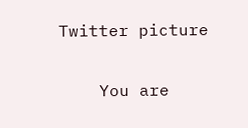Twitter picture

    You are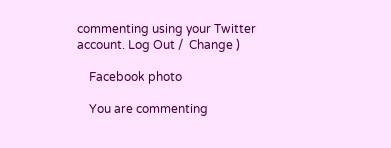commenting using your Twitter account. Log Out /  Change )

    Facebook photo

    You are commenting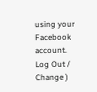using your Facebook account. Log Out /  Change )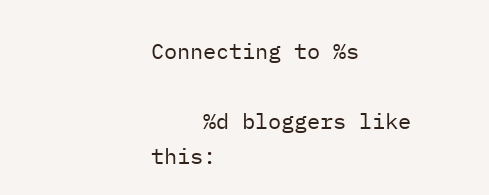Connecting to %s

    %d bloggers like this: